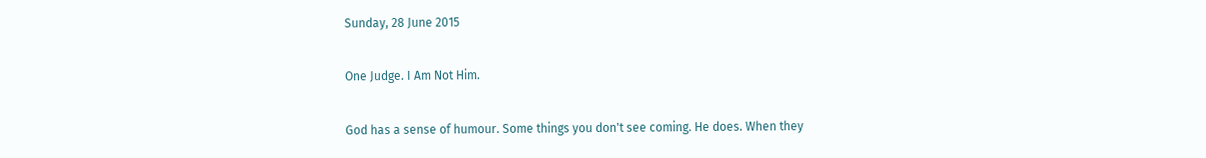Sunday, 28 June 2015

One Judge. I Am Not Him.

God has a sense of humour. Some things you don't see coming. He does. When they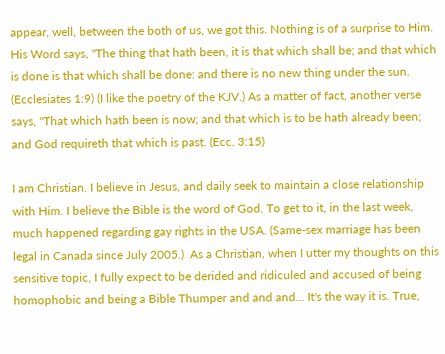appear, well, between the both of us, we got this. Nothing is of a surprise to Him. His Word says, "The thing that hath been, it is that which shall be; and that which is done is that which shall be done: and there is no new thing under the sun. (Ecclesiates 1:9) (I like the poetry of the KJV.) As a matter of fact, another verse says, "That which hath been is now; and that which is to be hath already been; and God requireth that which is past. (Ecc. 3:15)

I am Christian. I believe in Jesus, and daily seek to maintain a close relationship with Him. I believe the Bible is the word of God. To get to it, in the last week, much happened regarding gay rights in the USA. (Same-sex marriage has been legal in Canada since July 2005.)  As a Christian, when I utter my thoughts on this sensitive topic, I fully expect to be derided and ridiculed and accused of being homophobic and being a Bible Thumper and and and... It's the way it is. True,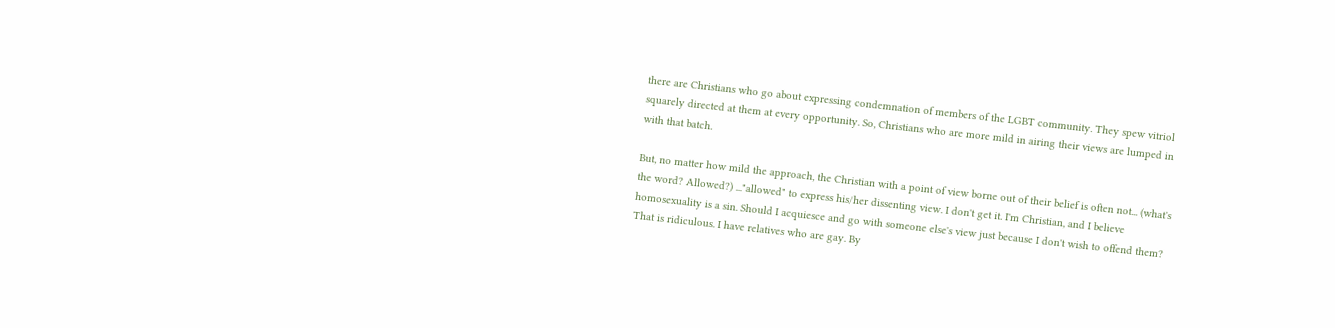there are Christians who go about expressing condemnation of members of the LGBT community. They spew vitriol squarely directed at them at every opportunity. So, Christians who are more mild in airing their views are lumped in with that batch.

But, no matter how mild the approach, the Christian with a point of view borne out of their belief is often not... (what's the word? Allowed?) ..."allowed" to express his/her dissenting view. I don't get it. I'm Christian, and I believe homosexuality is a sin. Should I acquiesce and go with someone else's view just because I don't wish to offend them? That is ridiculous. I have relatives who are gay. By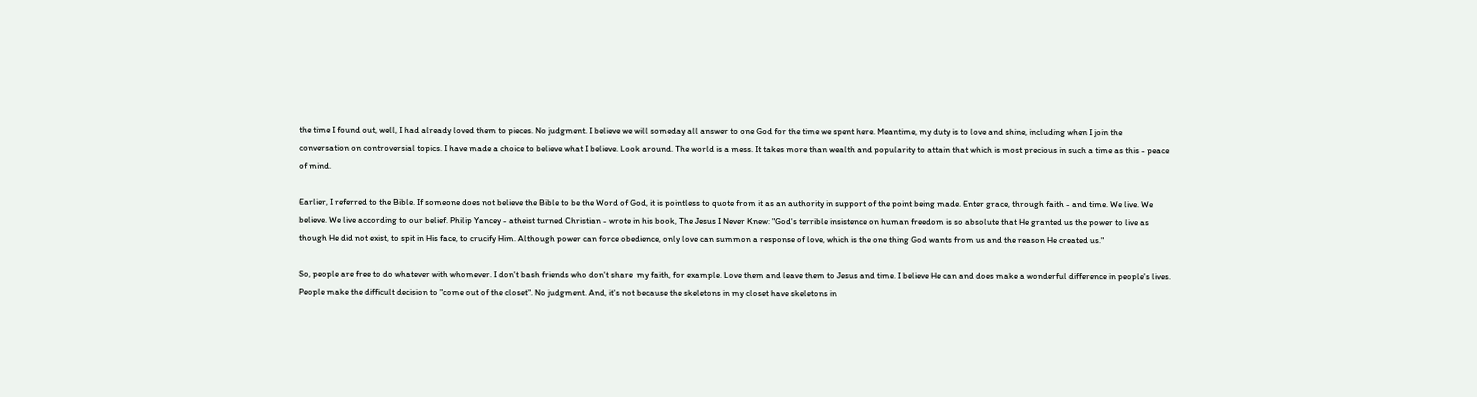the time I found out, well, I had already loved them to pieces. No judgment. I believe we will someday all answer to one God for the time we spent here. Meantime, my duty is to love and shine, including when I join the conversation on controversial topics. I have made a choice to believe what I believe. Look around. The world is a mess. It takes more than wealth and popularity to attain that which is most precious in such a time as this - peace of mind.

Earlier, I referred to the Bible. If someone does not believe the Bible to be the Word of God, it is pointless to quote from it as an authority in support of the point being made. Enter grace, through faith - and time. We live. We believe. We live according to our belief. Philip Yancey - atheist turned Christian - wrote in his book, The Jesus I Never Knew: "God's terrible insistence on human freedom is so absolute that He granted us the power to live as though He did not exist, to spit in His face, to crucify Him. Although power can force obedience, only love can summon a response of love, which is the one thing God wants from us and the reason He created us."

So, people are free to do whatever with whomever. I don't bash friends who don't share  my faith, for example. Love them and leave them to Jesus and time. I believe He can and does make a wonderful difference in people's lives. People make the difficult decision to "come out of the closet". No judgment. And, it's not because the skeletons in my closet have skeletons in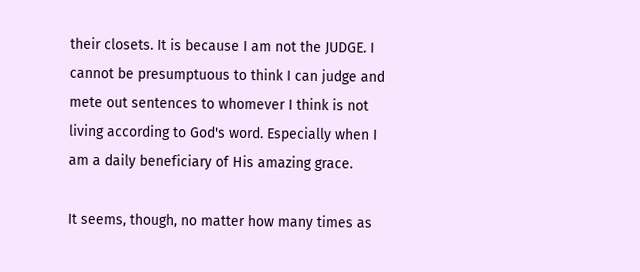their closets. It is because I am not the JUDGE. I cannot be presumptuous to think I can judge and mete out sentences to whomever I think is not living according to God's word. Especially when I am a daily beneficiary of His amazing grace.

It seems, though, no matter how many times as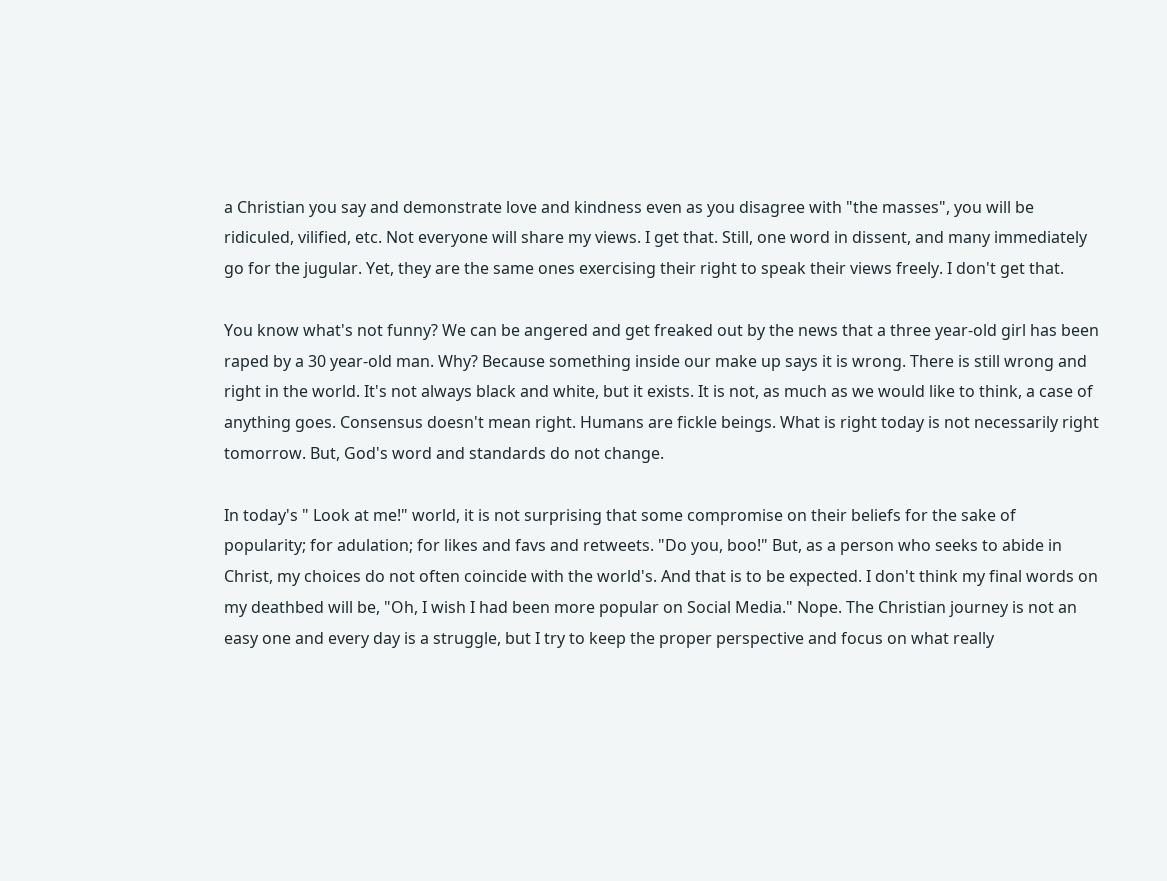a Christian you say and demonstrate love and kindness even as you disagree with "the masses", you will be ridiculed, vilified, etc. Not everyone will share my views. I get that. Still, one word in dissent, and many immediately go for the jugular. Yet, they are the same ones exercising their right to speak their views freely. I don't get that.

You know what's not funny? We can be angered and get freaked out by the news that a three year-old girl has been raped by a 30 year-old man. Why? Because something inside our make up says it is wrong. There is still wrong and right in the world. It's not always black and white, but it exists. It is not, as much as we would like to think, a case of anything goes. Consensus doesn't mean right. Humans are fickle beings. What is right today is not necessarily right tomorrow. But, God's word and standards do not change.

In today's " Look at me!" world, it is not surprising that some compromise on their beliefs for the sake of popularity; for adulation; for likes and favs and retweets. "Do you, boo!" But, as a person who seeks to abide in Christ, my choices do not often coincide with the world's. And that is to be expected. I don't think my final words on my deathbed will be, "Oh, I wish I had been more popular on Social Media." Nope. The Christian journey is not an easy one and every day is a struggle, but I try to keep the proper perspective and focus on what really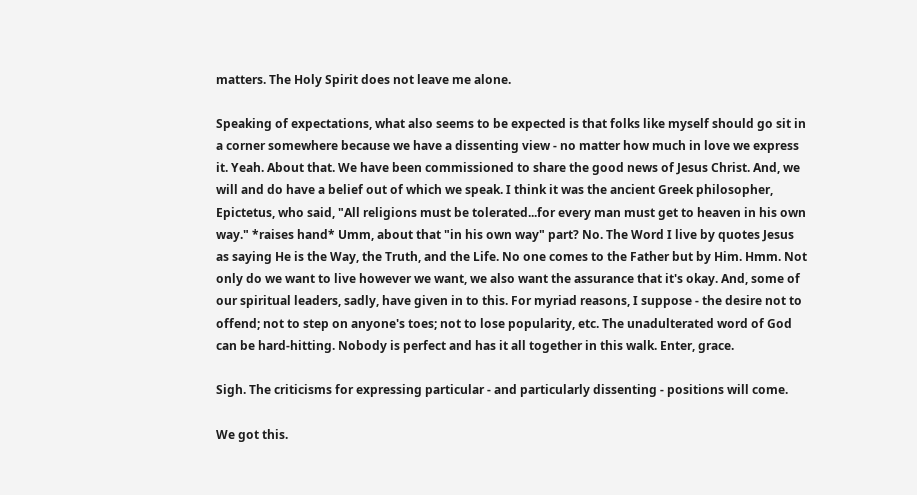matters. The Holy Spirit does not leave me alone.

Speaking of expectations, what also seems to be expected is that folks like myself should go sit in a corner somewhere because we have a dissenting view - no matter how much in love we express it. Yeah. About that. We have been commissioned to share the good news of Jesus Christ. And, we will and do have a belief out of which we speak. I think it was the ancient Greek philosopher, Epictetus, who said, "All religions must be tolerated...for every man must get to heaven in his own way." *raises hand* Umm, about that "in his own way" part? No. The Word I live by quotes Jesus as saying He is the Way, the Truth, and the Life. No one comes to the Father but by Him. Hmm. Not only do we want to live however we want, we also want the assurance that it's okay. And, some of our spiritual leaders, sadly, have given in to this. For myriad reasons, I suppose - the desire not to offend; not to step on anyone's toes; not to lose popularity, etc. The unadulterated word of God can be hard-hitting. Nobody is perfect and has it all together in this walk. Enter, grace.

Sigh. The criticisms for expressing particular - and particularly dissenting - positions will come.

We got this.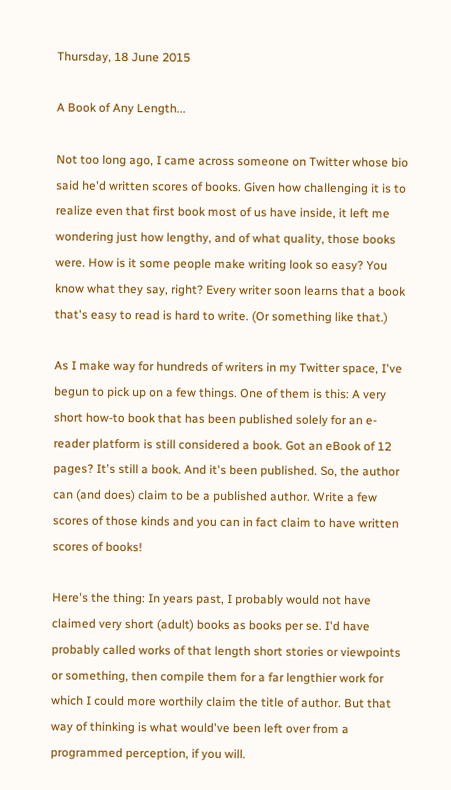Thursday, 18 June 2015

A Book of Any Length...

Not too long ago, I came across someone on Twitter whose bio said he'd written scores of books. Given how challenging it is to realize even that first book most of us have inside, it left me wondering just how lengthy, and of what quality, those books were. How is it some people make writing look so easy? You know what they say, right? Every writer soon learns that a book that's easy to read is hard to write. (Or something like that.)

As I make way for hundreds of writers in my Twitter space, I've begun to pick up on a few things. One of them is this: A very short how-to book that has been published solely for an e-reader platform is still considered a book. Got an eBook of 12 pages? It's still a book. And it's been published. So, the author can (and does) claim to be a published author. Write a few scores of those kinds and you can in fact claim to have written scores of books!

Here's the thing: In years past, I probably would not have claimed very short (adult) books as books per se. I'd have probably called works of that length short stories or viewpoints or something, then compile them for a far lengthier work for which I could more worthily claim the title of author. But that way of thinking is what would've been left over from a programmed perception, if you will.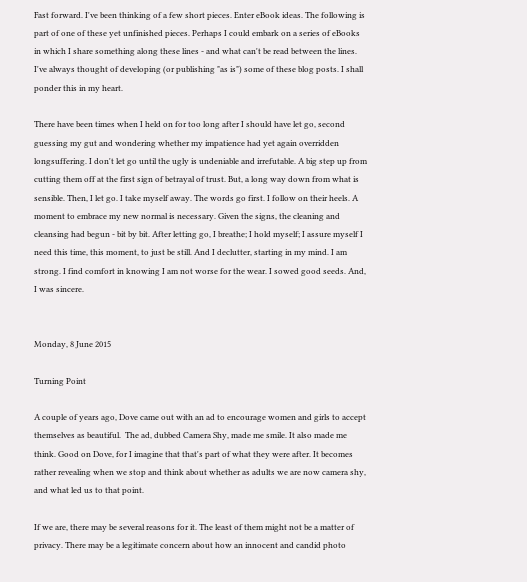Fast forward. I've been thinking of a few short pieces. Enter eBook ideas. The following is part of one of these yet unfinished pieces. Perhaps I could embark on a series of eBooks in which I share something along these lines - and what can't be read between the lines. I've always thought of developing (or publishing "as is") some of these blog posts. I shall ponder this in my heart.

There have been times when I held on for too long after I should have let go, second guessing my gut and wondering whether my impatience had yet again overridden longsuffering. I don't let go until the ugly is undeniable and irrefutable. A big step up from cutting them off at the first sign of betrayal of trust. But, a long way down from what is sensible. Then, I let go. I take myself away. The words go first. I follow on their heels. A moment to embrace my new normal is necessary. Given the signs, the cleaning and cleansing had begun - bit by bit. After letting go, I breathe; I hold myself; I assure myself I need this time, this moment, to just be still. And I declutter, starting in my mind. I am strong. I find comfort in knowing I am not worse for the wear. I sowed good seeds. And, I was sincere.


Monday, 8 June 2015

Turning Point

A couple of years ago, Dove came out with an ad to encourage women and girls to accept themselves as beautiful.  The ad, dubbed Camera Shy, made me smile. It also made me think. Good on Dove, for I imagine that that's part of what they were after. It becomes rather revealing when we stop and think about whether as adults we are now camera shy, and what led us to that point.

If we are, there may be several reasons for it. The least of them might not be a matter of privacy. There may be a legitimate concern about how an innocent and candid photo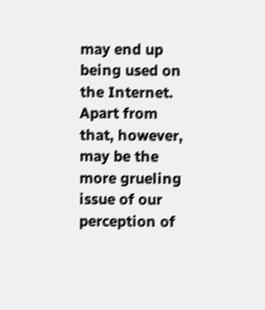may end up being used on the Internet. Apart from that, however, may be the more grueling issue of our perception of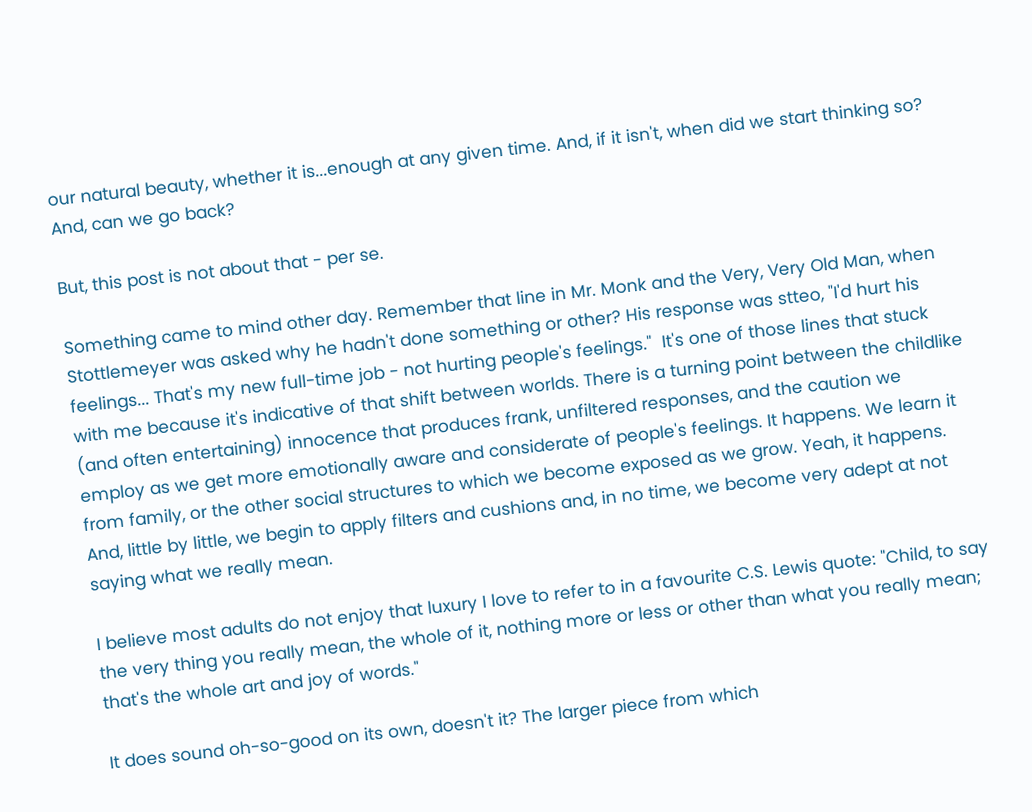our natural beauty, whether it is...enough at any given time. And, if it isn't, when did we start thinking so? And, can we go back?

But, this post is not about that - per se.

Something came to mind other day. Remember that line in Mr. Monk and the Very, Very Old Man, when Stottlemeyer was asked why he hadn't done something or other? His response was stteo, "I'd hurt his feelings... That's my new full-time job - not hurting people's feelings."  It's one of those lines that stuck with me because it's indicative of that shift between worlds. There is a turning point between the childlike (and often entertaining) innocence that produces frank, unfiltered responses, and the caution we employ as we get more emotionally aware and considerate of people's feelings. It happens. We learn it from family, or the other social structures to which we become exposed as we grow. Yeah, it happens. And, little by little, we begin to apply filters and cushions and, in no time, we become very adept at not saying what we really mean.

I believe most adults do not enjoy that luxury I love to refer to in a favourite C.S. Lewis quote: "Child, to say the very thing you really mean, the whole of it, nothing more or less or other than what you really mean; that's the whole art and joy of words."

It does sound oh-so-good on its own, doesn't it? The larger piece from which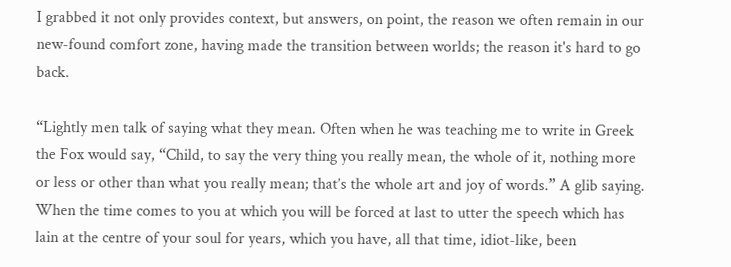I grabbed it not only provides context, but answers, on point, the reason we often remain in our new-found comfort zone, having made the transition between worlds; the reason it's hard to go back.

“Lightly men talk of saying what they mean. Often when he was teaching me to write in Greek the Fox would say, “Child, to say the very thing you really mean, the whole of it, nothing more or less or other than what you really mean; that’s the whole art and joy of words.” A glib saying. When the time comes to you at which you will be forced at last to utter the speech which has lain at the centre of your soul for years, which you have, all that time, idiot-like, been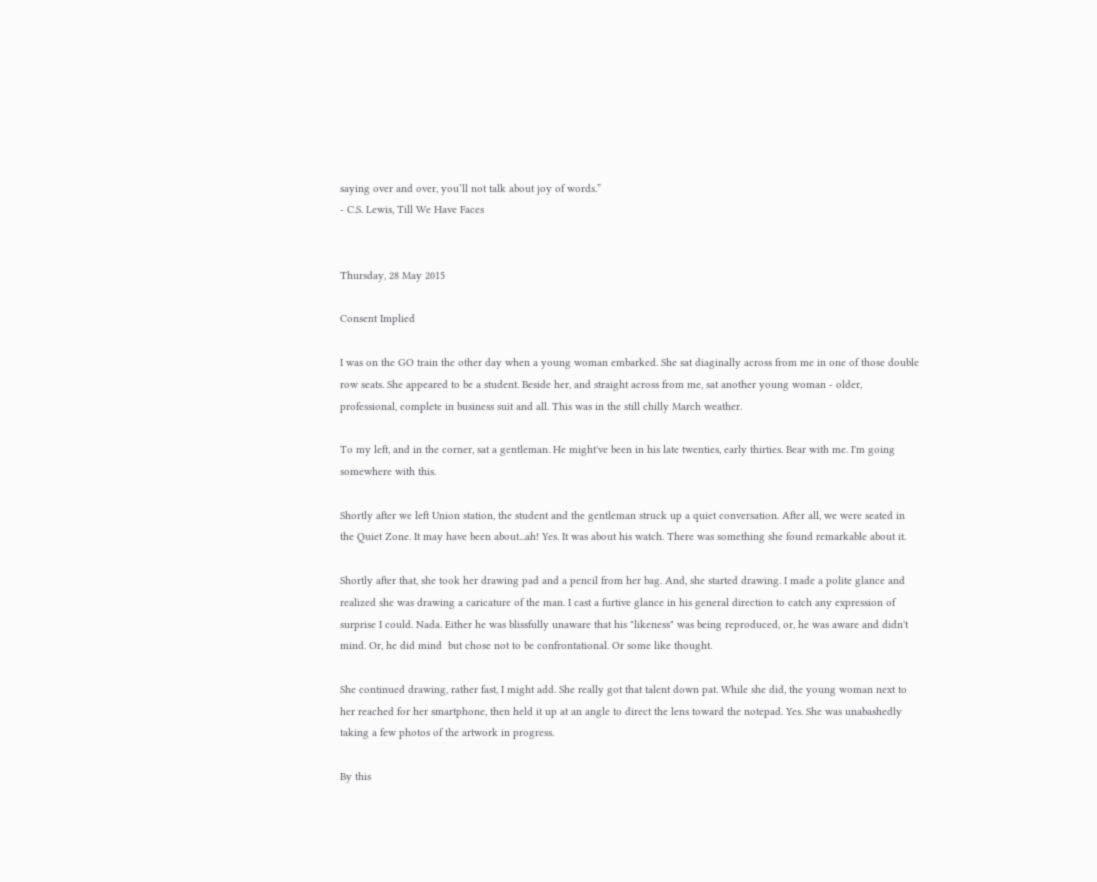saying over and over, you’ll not talk about joy of words.”
- C.S. Lewis, Till We Have Faces


Thursday, 28 May 2015

Consent Implied

I was on the GO train the other day when a young woman embarked. She sat diaginally across from me in one of those double row seats. She appeared to be a student. Beside her, and straight across from me, sat another young woman - older, professional, complete in business suit and all. This was in the still chilly March weather.

To my left, and in the corner, sat a gentleman. He might've been in his late twenties, early thirties. Bear with me. I'm going somewhere with this.

Shortly after we left Union station, the student and the gentleman struck up a quiet conversation. After all, we were seated in the Quiet Zone. It may have been about...ah! Yes. It was about his watch. There was something she found remarkable about it.

Shortly after that, she took her drawing pad and a pencil from her bag. And, she started drawing. I made a polite glance and realized she was drawing a caricature of the man. I cast a furtive glance in his general direction to catch any expression of surprise I could. Nada. Either he was blissfully unaware that his "likeness" was being reproduced, or, he was aware and didn't mind. Or, he did mind  but chose not to be confrontational. Or some like thought.

She continued drawing, rather fast, I might add. She really got that talent down pat. While she did, the young woman next to her reached for her smartphone, then held it up at an angle to direct the lens toward the notepad. Yes. She was unabashedly taking a few photos of the artwork in progress.

By this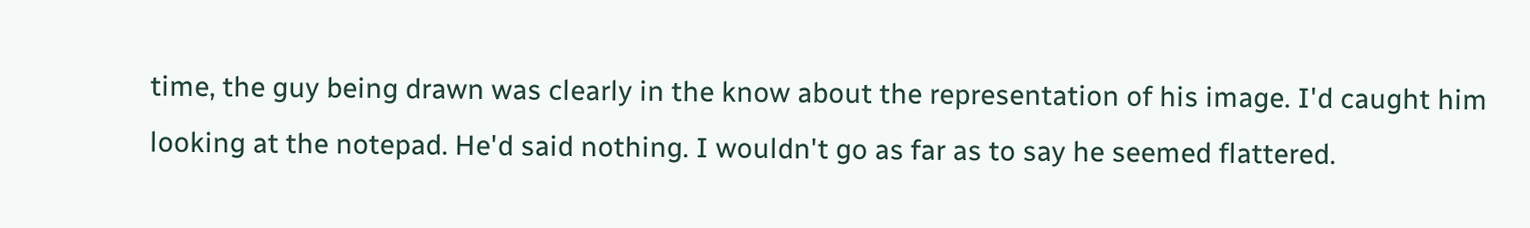time, the guy being drawn was clearly in the know about the representation of his image. I'd caught him looking at the notepad. He'd said nothing. I wouldn't go as far as to say he seemed flattered.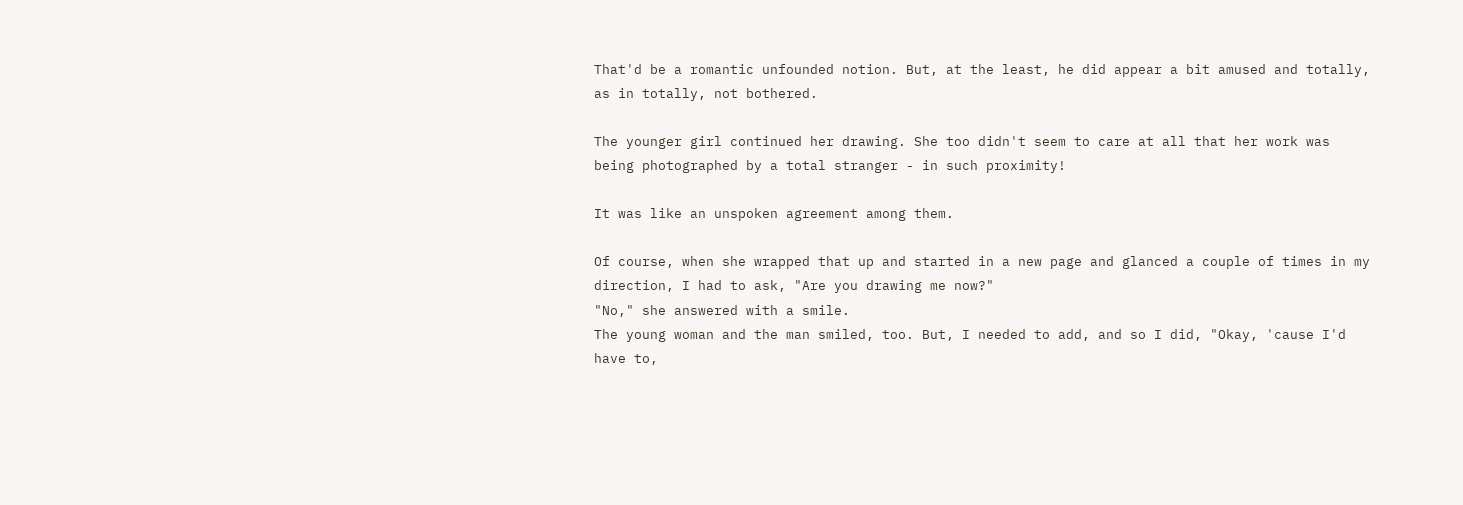That'd be a romantic unfounded notion. But, at the least, he did appear a bit amused and totally, as in totally, not bothered.

The younger girl continued her drawing. She too didn't seem to care at all that her work was being photographed by a total stranger - in such proximity!

It was like an unspoken agreement among them.

Of course, when she wrapped that up and started in a new page and glanced a couple of times in my direction, I had to ask, "Are you drawing me now?"
"No," she answered with a smile.
The young woman and the man smiled, too. But, I needed to add, and so I did, "Okay, 'cause I'd have to,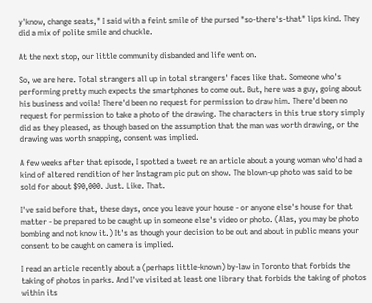y'know, change seats," I said with a feint smile of the pursed "so-there's-that" lips kind. They did a mix of polite smile and chuckle.

At the next stop, our little community disbanded and life went on.

So, we are here. Total strangers all up in total strangers' faces like that. Someone who's performing pretty much expects the smartphones to come out. But, here was a guy, going about his business and voíla! There'd been no request for permission to draw him. There'd been no request for permission to take a photo of the drawing. The characters in this true story simply did as they pleased, as though based on the assumption that the man was worth drawing, or the drawing was worth snapping, consent was implied.

A few weeks after that episode, I spotted a tweet re an article about a young woman who'd had a kind of altered rendition of her Instagram pic put on show. The blown-up photo was said to be sold for about $90,000. Just. Like. That.

I've said before that, these days, once you leave your house - or anyone else's house for that matter - be prepared to be caught up in someone else's video or photo. (Alas, you may be photo bombing and not know it.) It's as though your decision to be out and about in public means your consent to be caught on camera is implied.

I read an article recently about a (perhaps little-known) by-law in Toronto that forbids the taking of photos in parks. And I've visited at least one library that forbids the taking of photos within its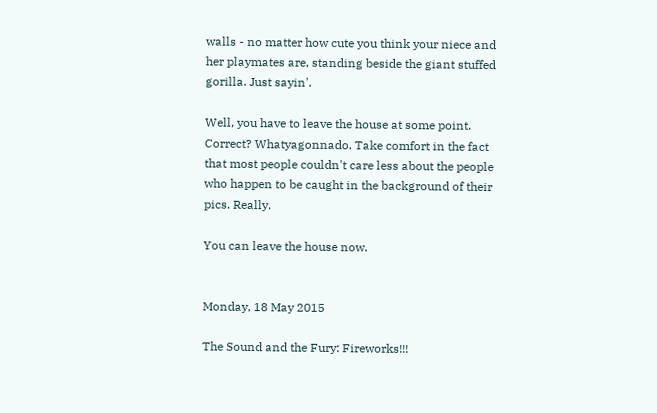walls - no matter how cute you think your niece and her playmates are, standing beside the giant stuffed gorilla. Just sayin'.

Well, you have to leave the house at some point. Correct? Whatyagonnado. Take comfort in the fact that most people couldn't care less about the people who happen to be caught in the background of their pics. Really.

You can leave the house now.


Monday, 18 May 2015

The Sound and the Fury: Fireworks!!!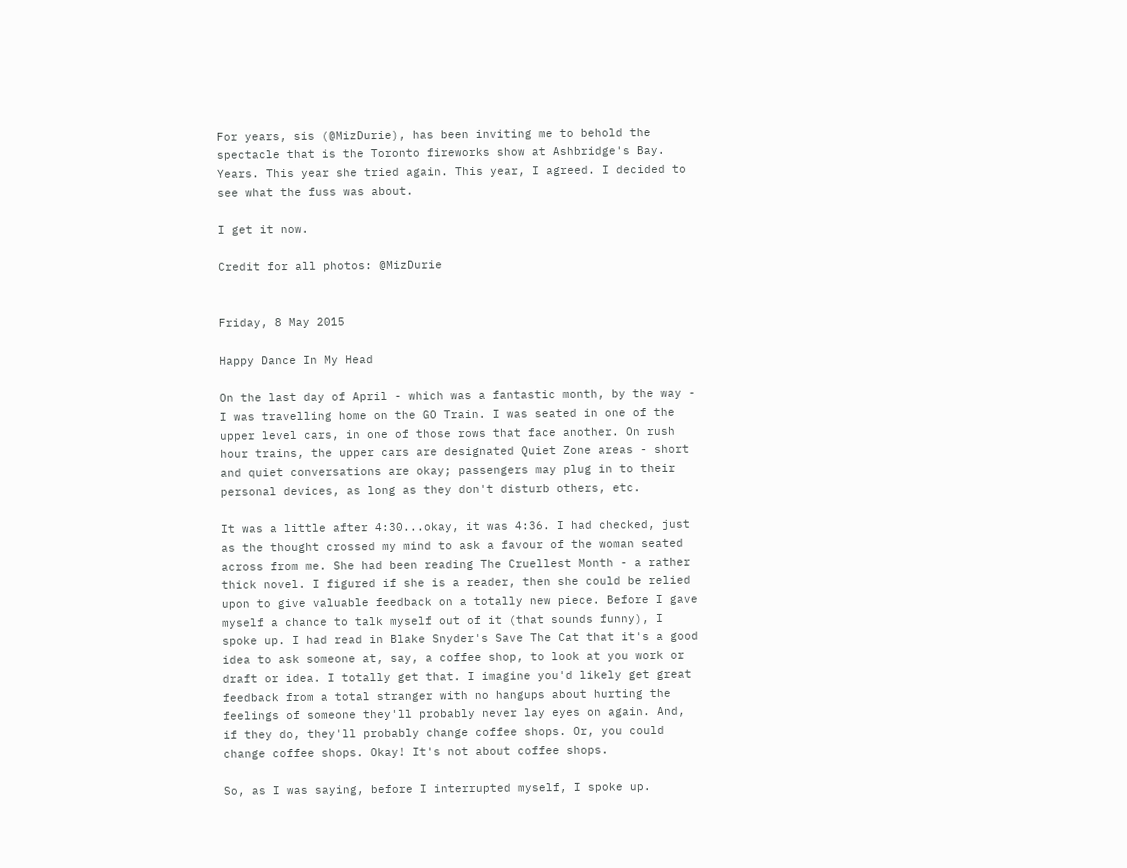For years, sis (@MizDurie), has been inviting me to behold the spectacle that is the Toronto fireworks show at Ashbridge's Bay. Years. This year she tried again. This year, I agreed. I decided to see what the fuss was about.

I get it now.

Credit for all photos: @MizDurie


Friday, 8 May 2015

Happy Dance In My Head

On the last day of April - which was a fantastic month, by the way - I was travelling home on the GO Train. I was seated in one of the upper level cars, in one of those rows that face another. On rush hour trains, the upper cars are designated Quiet Zone areas - short and quiet conversations are okay; passengers may plug in to their personal devices, as long as they don't disturb others, etc.

It was a little after 4:30...okay, it was 4:36. I had checked, just as the thought crossed my mind to ask a favour of the woman seated across from me. She had been reading The Cruellest Month - a rather thick novel. I figured if she is a reader, then she could be relied upon to give valuable feedback on a totally new piece. Before I gave myself a chance to talk myself out of it (that sounds funny), I spoke up. I had read in Blake Snyder's Save The Cat that it's a good idea to ask someone at, say, a coffee shop, to look at you work or draft or idea. I totally get that. I imagine you'd likely get great feedback from a total stranger with no hangups about hurting the feelings of someone they'll probably never lay eyes on again. And, if they do, they'll probably change coffee shops. Or, you could change coffee shops. Okay! It's not about coffee shops.

So, as I was saying, before I interrupted myself, I spoke up.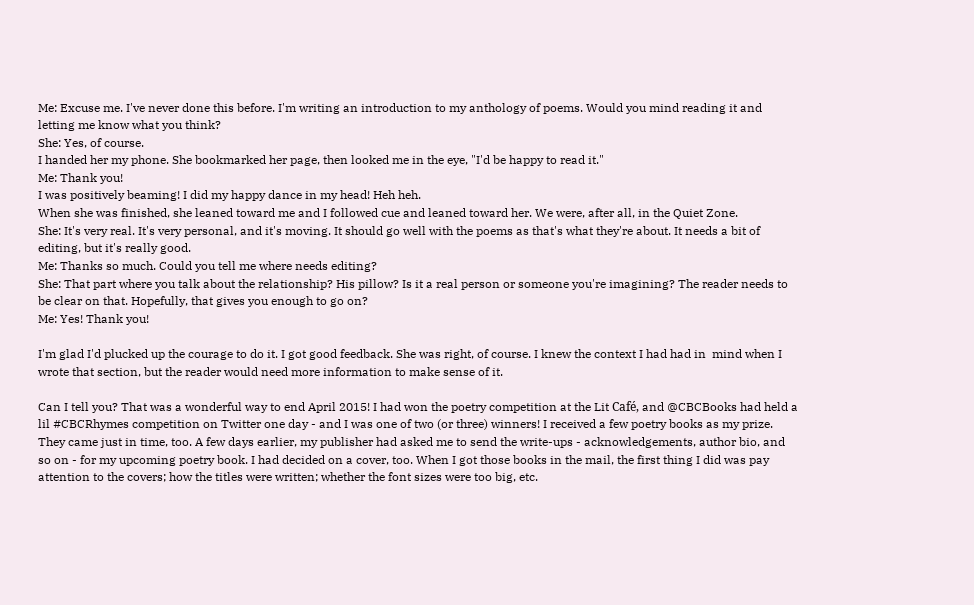Me: Excuse me. I've never done this before. I'm writing an introduction to my anthology of poems. Would you mind reading it and letting me know what you think?
She: Yes, of course.
I handed her my phone. She bookmarked her page, then looked me in the eye, "I'd be happy to read it."
Me: Thank you!
I was positively beaming! I did my happy dance in my head! Heh heh.
When she was finished, she leaned toward me and I followed cue and leaned toward her. We were, after all, in the Quiet Zone.
She: It's very real. It's very personal, and it's moving. It should go well with the poems as that's what they're about. It needs a bit of editing, but it's really good.
Me: Thanks so much. Could you tell me where needs editing?
She: That part where you talk about the relationship? His pillow? Is it a real person or someone you're imagining? The reader needs to be clear on that. Hopefully, that gives you enough to go on?
Me: Yes! Thank you!

I'm glad I'd plucked up the courage to do it. I got good feedback. She was right, of course. I knew the context I had had in  mind when I wrote that section, but the reader would need more information to make sense of it.

Can I tell you? That was a wonderful way to end April 2015! I had won the poetry competition at the Lit Café, and @CBCBooks had held a lil #CBCRhymes competition on Twitter one day - and I was one of two (or three) winners! I received a few poetry books as my prize. They came just in time, too. A few days earlier, my publisher had asked me to send the write-ups - acknowledgements, author bio, and so on - for my upcoming poetry book. I had decided on a cover, too. When I got those books in the mail, the first thing I did was pay attention to the covers; how the titles were written; whether the font sizes were too big, etc.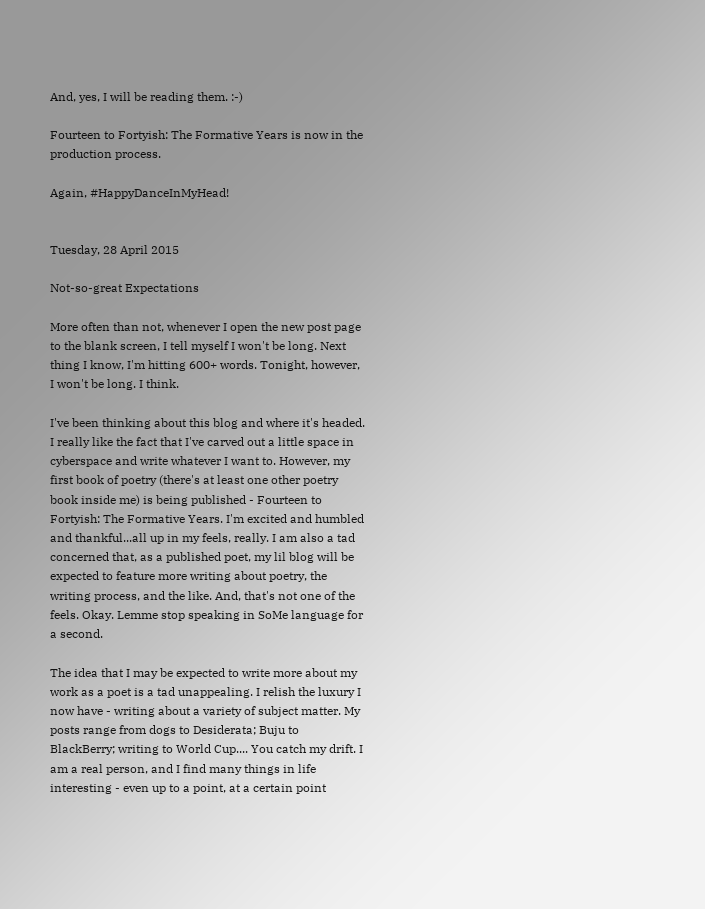And, yes, I will be reading them. :-)

Fourteen to Fortyish: The Formative Years is now in the production process.

Again, #HappyDanceInMyHead!


Tuesday, 28 April 2015

Not-so-great Expectations

More often than not, whenever I open the new post page to the blank screen, I tell myself I won't be long. Next thing I know, I'm hitting 600+ words. Tonight, however, I won't be long. I think.

I've been thinking about this blog and where it's headed. I really like the fact that I've carved out a little space in cyberspace and write whatever I want to. However, my first book of poetry (there's at least one other poetry book inside me) is being published - Fourteen to Fortyish: The Formative Years. I'm excited and humbled and thankful...all up in my feels, really. I am also a tad concerned that, as a published poet, my lil blog will be expected to feature more writing about poetry, the writing process, and the like. And, that's not one of the feels. Okay. Lemme stop speaking in SoMe language for a second.

The idea that I may be expected to write more about my work as a poet is a tad unappealing. I relish the luxury I now have - writing about a variety of subject matter. My posts range from dogs to Desiderata; Buju to BlackBerry; writing to World Cup.... You catch my drift. I am a real person, and I find many things in life interesting - even up to a point, at a certain point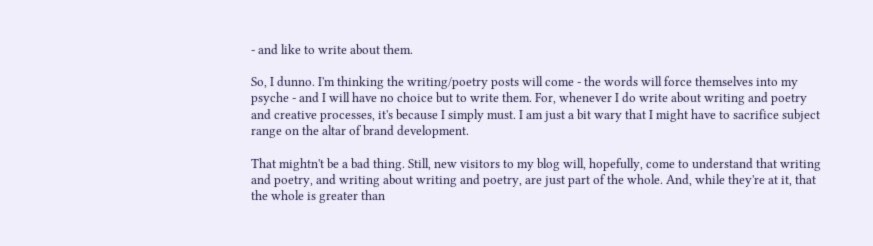- and like to write about them.

So, I dunno. I'm thinking the writing/poetry posts will come - the words will force themselves into my psyche - and I will have no choice but to write them. For, whenever I do write about writing and poetry and creative processes, it's because I simply must. I am just a bit wary that I might have to sacrifice subject range on the altar of brand development.

That mightn't be a bad thing. Still, new visitors to my blog will, hopefully, come to understand that writing and poetry, and writing about writing and poetry, are just part of the whole. And, while they're at it, that the whole is greater than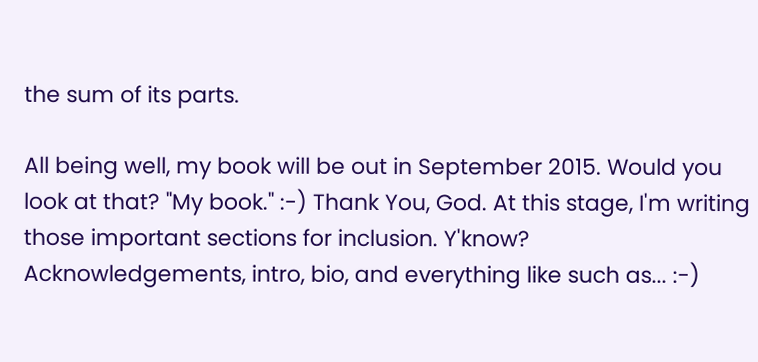the sum of its parts.

All being well, my book will be out in September 2015. Would you look at that? "My book." :-) Thank You, God. At this stage, I'm writing those important sections for inclusion. Y'know? Acknowledgements, intro, bio, and everything like such as... :-)